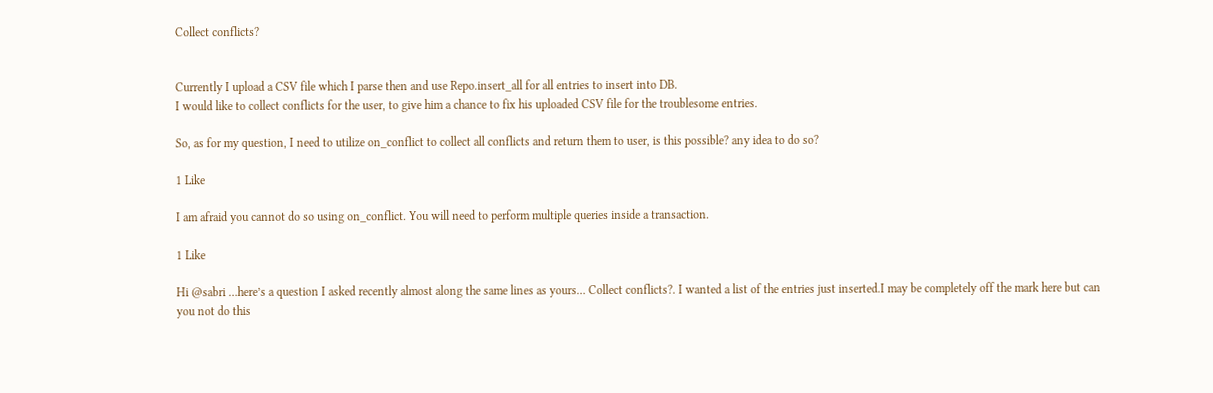Collect conflicts?


Currently I upload a CSV file which I parse then and use Repo.insert_all for all entries to insert into DB.
I would like to collect conflicts for the user, to give him a chance to fix his uploaded CSV file for the troublesome entries.

So, as for my question, I need to utilize on_conflict to collect all conflicts and return them to user, is this possible? any idea to do so?

1 Like

I am afraid you cannot do so using on_conflict. You will need to perform multiple queries inside a transaction.

1 Like

Hi @sabri …here’s a question I asked recently almost along the same lines as yours… Collect conflicts?. I wanted a list of the entries just inserted.I may be completely off the mark here but can you not do this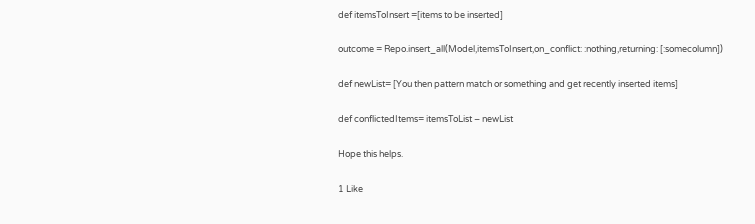def itemsToInsert =[items to be inserted]

outcome = Repo.insert_all(Model,itemsToInsert,on_conflict: :nothing,returning: [:somecolumn])

def newList= [You then pattern match or something and get recently inserted items]

def conflictedItems= itemsToList – newList

Hope this helps.

1 Like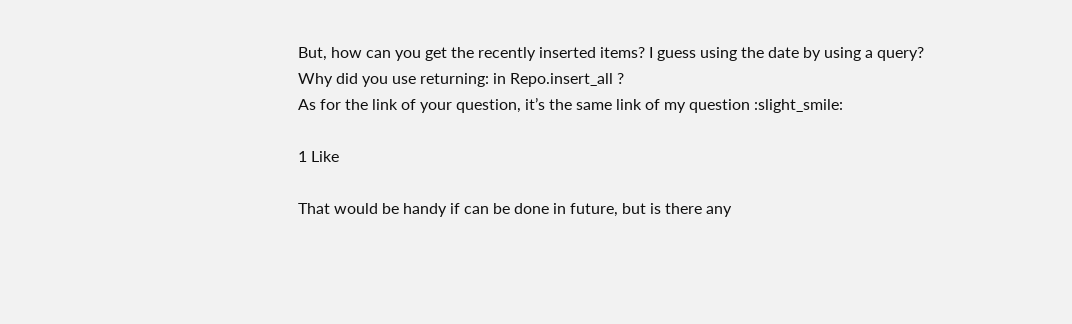But, how can you get the recently inserted items? I guess using the date by using a query?
Why did you use returning: in Repo.insert_all ?
As for the link of your question, it’s the same link of my question :slight_smile:

1 Like

That would be handy if can be done in future, but is there any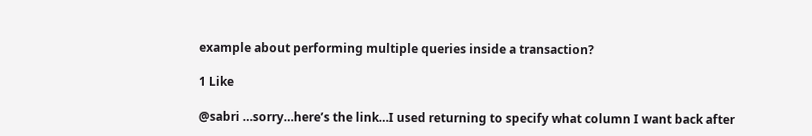example about performing multiple queries inside a transaction?

1 Like

@sabri …sorry…here’s the link…I used returning to specify what column I want back after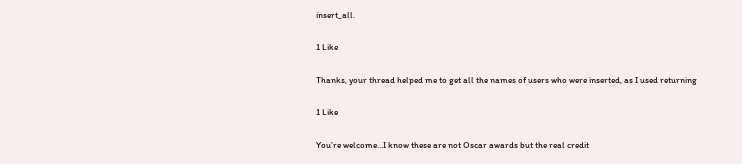insert_all.

1 Like

Thanks, your thread helped me to get all the names of users who were inserted, as I used returning

1 Like

You’re welcome…I know these are not Oscar awards but the real credit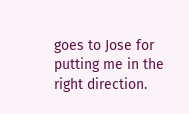goes to Jose for putting me in the right direction.